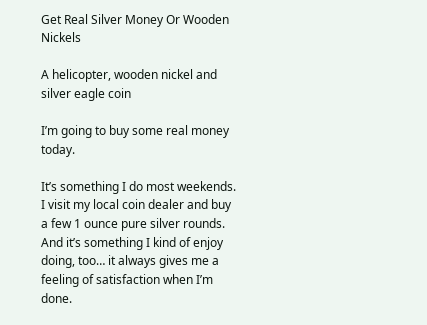Get Real Silver Money Or Wooden Nickels

A helicopter, wooden nickel and silver eagle coin

I’m going to buy some real money today.

It’s something I do most weekends.  I visit my local coin dealer and buy a few 1 ounce pure silver rounds.  And it’s something I kind of enjoy doing, too… it always gives me a feeling of satisfaction when I’m done.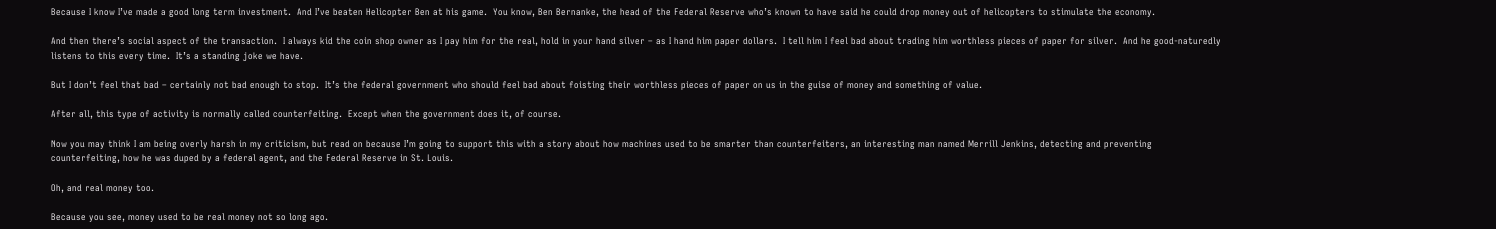Because I know I’ve made a good long term investment.  And I’ve beaten Helicopter Ben at his game.  You know, Ben Bernanke, the head of the Federal Reserve who’s known to have said he could drop money out of helicopters to stimulate the economy.

And then there’s social aspect of the transaction.  I always kid the coin shop owner as I pay him for the real, hold in your hand silver – as I hand him paper dollars.  I tell him I feel bad about trading him worthless pieces of paper for silver.  And he good-naturedly listens to this every time.  It’s a standing joke we have.

But I don’t feel that bad – certainly not bad enough to stop.  It’s the federal government who should feel bad about foisting their worthless pieces of paper on us in the guise of money and something of value.

After all, this type of activity is normally called counterfeiting.  Except when the government does it, of course.

Now you may think I am being overly harsh in my criticism, but read on because I’m going to support this with a story about how machines used to be smarter than counterfeiters, an interesting man named Merrill Jenkins, detecting and preventing counterfeiting, how he was duped by a federal agent, and the Federal Reserve in St. Louis.

Oh, and real money too.

Because you see, money used to be real money not so long ago.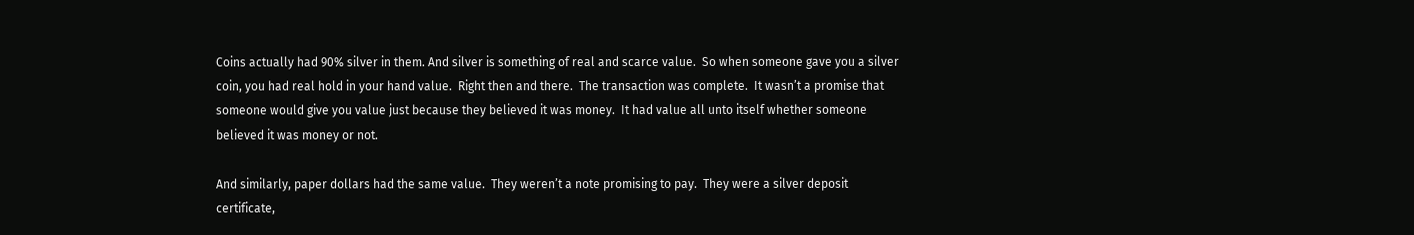Coins actually had 90% silver in them. And silver is something of real and scarce value.  So when someone gave you a silver coin, you had real hold in your hand value.  Right then and there.  The transaction was complete.  It wasn’t a promise that someone would give you value just because they believed it was money.  It had value all unto itself whether someone believed it was money or not.

And similarly, paper dollars had the same value.  They weren’t a note promising to pay.  They were a silver deposit certificate,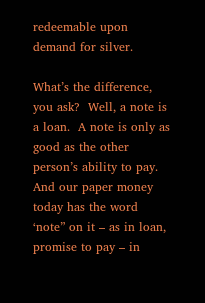redeemable upon demand for silver.

What’s the difference, you ask?  Well, a note is a loan.  A note is only as good as the other person’s ability to pay.  And our paper money today has the word ‘note” on it – as in loan, promise to pay – in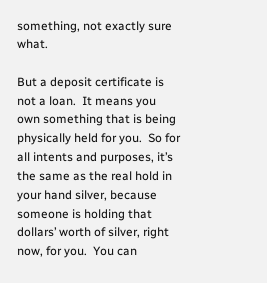something, not exactly sure what.

But a deposit certificate is not a loan.  It means you own something that is being physically held for you.  So for all intents and purposes, it’s the same as the real hold in your hand silver, because someone is holding that dollars’ worth of silver, right now, for you.  You can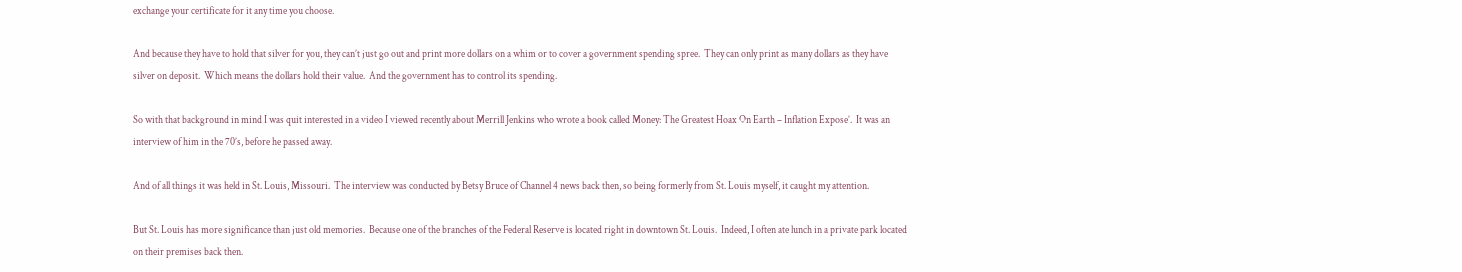exchange your certificate for it any time you choose.

And because they have to hold that silver for you, they can’t just go out and print more dollars on a whim or to cover a government spending spree.  They can only print as many dollars as they have silver on deposit.  Which means the dollars hold their value.  And the government has to control its spending.

So with that background in mind I was quit interested in a video I viewed recently about Merrill Jenkins who wrote a book called Money: The Greatest Hoax On Earth – Inflation Expose’.  It was an interview of him in the 70’s, before he passed away.

And of all things it was held in St. Louis, Missouri.  The interview was conducted by Betsy Bruce of Channel 4 news back then, so being formerly from St. Louis myself, it caught my attention.

But St. Louis has more significance than just old memories.  Because one of the branches of the Federal Reserve is located right in downtown St. Louis.  Indeed, I often ate lunch in a private park located on their premises back then.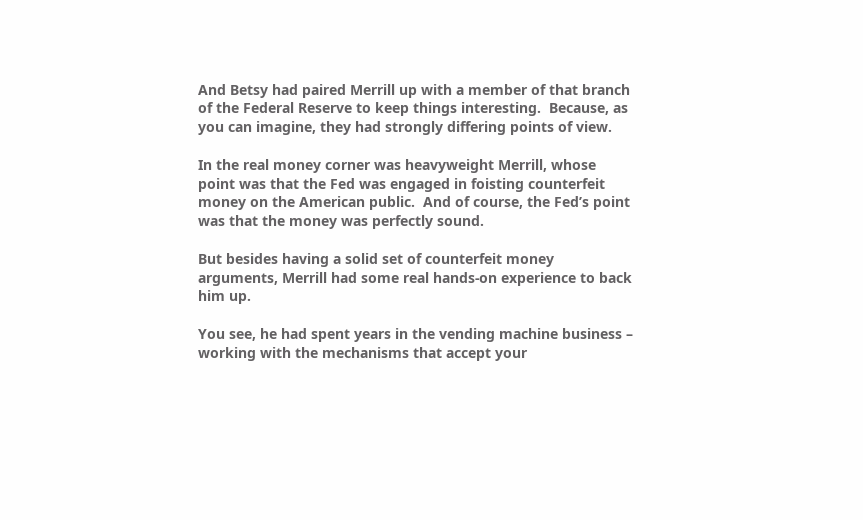And Betsy had paired Merrill up with a member of that branch of the Federal Reserve to keep things interesting.  Because, as you can imagine, they had strongly differing points of view.

In the real money corner was heavyweight Merrill, whose point was that the Fed was engaged in foisting counterfeit money on the American public.  And of course, the Fed’s point was that the money was perfectly sound.

But besides having a solid set of counterfeit money arguments, Merrill had some real hands-on experience to back him up.

You see, he had spent years in the vending machine business – working with the mechanisms that accept your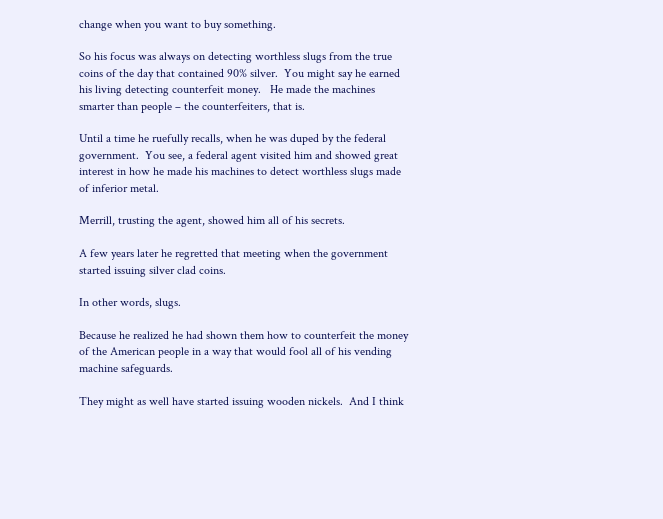change when you want to buy something.

So his focus was always on detecting worthless slugs from the true coins of the day that contained 90% silver.  You might say he earned his living detecting counterfeit money.   He made the machines smarter than people – the counterfeiters, that is.

Until a time he ruefully recalls, when he was duped by the federal government.  You see, a federal agent visited him and showed great interest in how he made his machines to detect worthless slugs made of inferior metal.

Merrill, trusting the agent, showed him all of his secrets.

A few years later he regretted that meeting when the government started issuing silver clad coins.

In other words, slugs.

Because he realized he had shown them how to counterfeit the money of the American people in a way that would fool all of his vending machine safeguards.

They might as well have started issuing wooden nickels.  And I think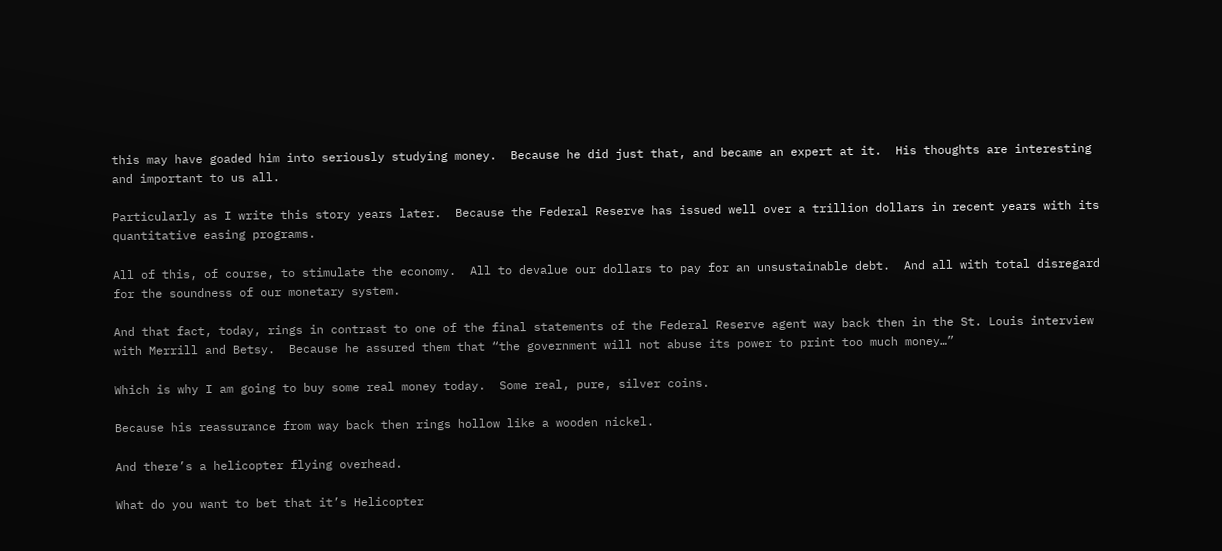this may have goaded him into seriously studying money.  Because he did just that, and became an expert at it.  His thoughts are interesting and important to us all.

Particularly as I write this story years later.  Because the Federal Reserve has issued well over a trillion dollars in recent years with its quantitative easing programs.

All of this, of course, to stimulate the economy.  All to devalue our dollars to pay for an unsustainable debt.  And all with total disregard for the soundness of our monetary system.

And that fact, today, rings in contrast to one of the final statements of the Federal Reserve agent way back then in the St. Louis interview with Merrill and Betsy.  Because he assured them that “the government will not abuse its power to print too much money…”

Which is why I am going to buy some real money today.  Some real, pure, silver coins.

Because his reassurance from way back then rings hollow like a wooden nickel.

And there’s a helicopter flying overhead.

What do you want to bet that it’s Helicopter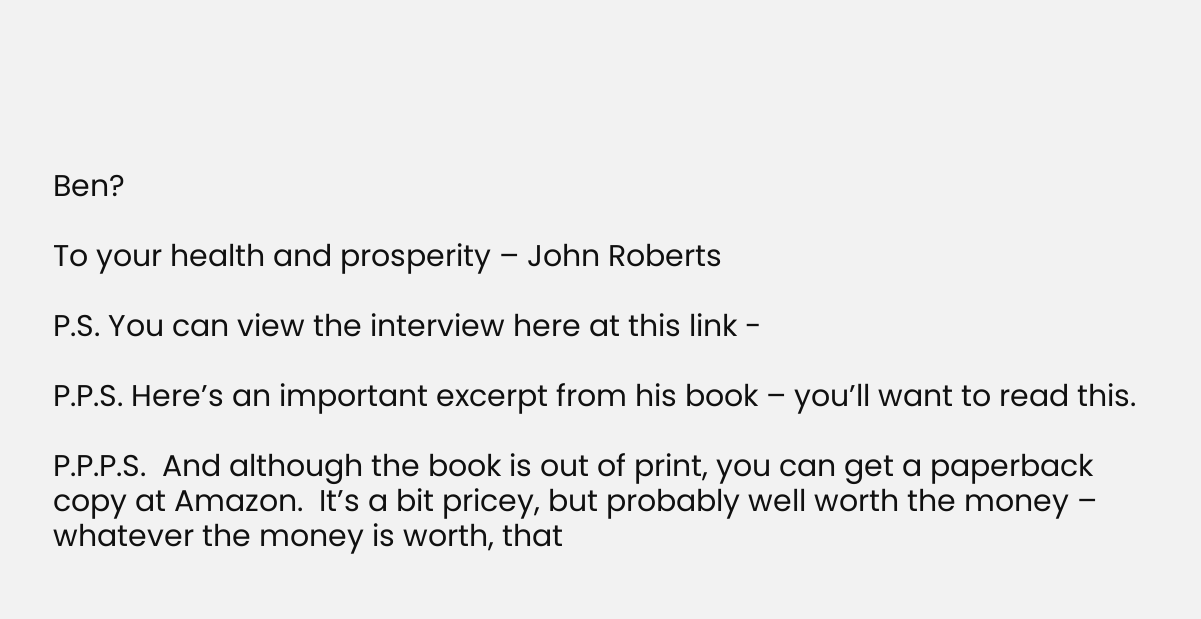Ben?

To your health and prosperity – John Roberts

P.S. You can view the interview here at this link -

P.P.S. Here’s an important excerpt from his book – you’ll want to read this.

P.P.P.S.  And although the book is out of print, you can get a paperback copy at Amazon.  It’s a bit pricey, but probably well worth the money – whatever the money is worth, that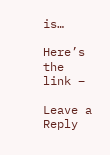is…

Here’s the link –

Leave a Reply